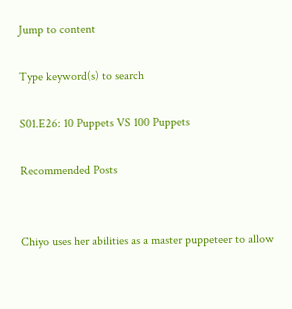Jump to content

Type keyword(s) to search

S01.E26: 10 Puppets VS 100 Puppets

Recommended Posts


Chiyo uses her abilities as a master puppeteer to allow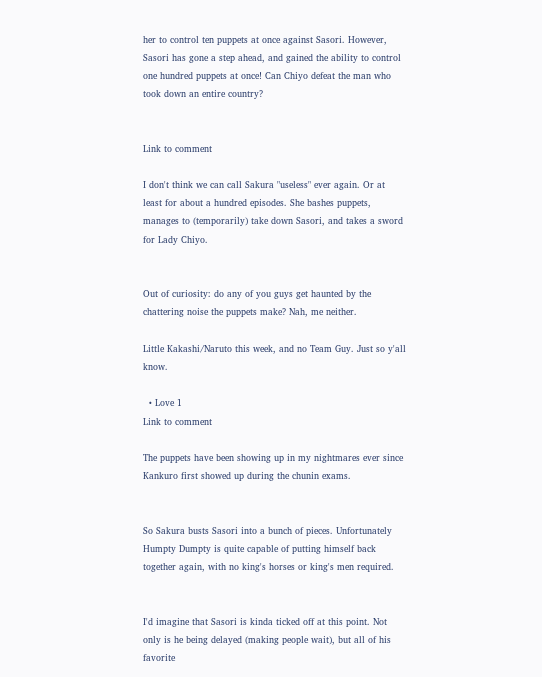her to control ten puppets at once against Sasori. However, Sasori has gone a step ahead, and gained the ability to control one hundred puppets at once! Can Chiyo defeat the man who took down an entire country?


Link to comment

I don't think we can call Sakura "useless" ever again. Or at least for about a hundred episodes. She bashes puppets, manages to (temporarily) take down Sasori, and takes a sword for Lady Chiyo.


Out of curiosity: do any of you guys get haunted by the chattering noise the puppets make? Nah, me neither.

Little Kakashi/Naruto this week, and no Team Guy. Just so y'all know.

  • Love 1
Link to comment

The puppets have been showing up in my nightmares ever since Kankuro first showed up during the chunin exams.


So Sakura busts Sasori into a bunch of pieces. Unfortunately Humpty Dumpty is quite capable of putting himself back together again, with no king's horses or king's men required.


I'd imagine that Sasori is kinda ticked off at this point. Not only is he being delayed (making people wait), but all of his favorite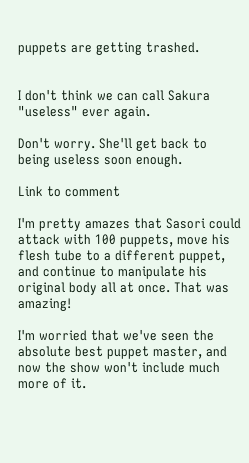puppets are getting trashed.


I don't think we can call Sakura "useless" ever again.

Don't worry. She'll get back to being useless soon enough.

Link to comment

I'm pretty amazes that Sasori could attack with 100 puppets, move his flesh tube to a different puppet, and continue to manipulate his original body all at once. That was amazing!

I'm worried that we've seen the absolute best puppet master, and now the show won't include much more of it.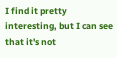I find it pretty interesting, but I can see that it's not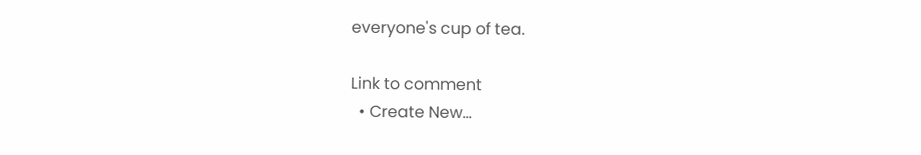everyone's cup of tea.

Link to comment
  • Create New...